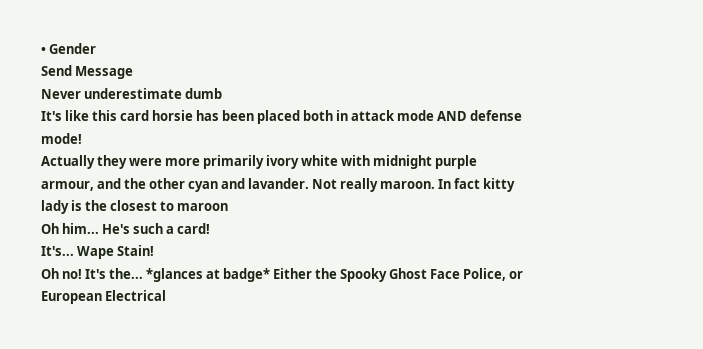• Gender
Send Message
Never underestimate dumb
It's like this card horsie has been placed both in attack mode AND defense mode!
Actually they were more primarily ivory white with midnight purple armour, and the other cyan and lavander. Not really maroon. In fact kitty lady is the closest to maroon
Oh him... He's such a card!
It's... Wape Stain!
Oh no! It's the... *glances at badge* Either the Spooky Ghost Face Police, or European Electrical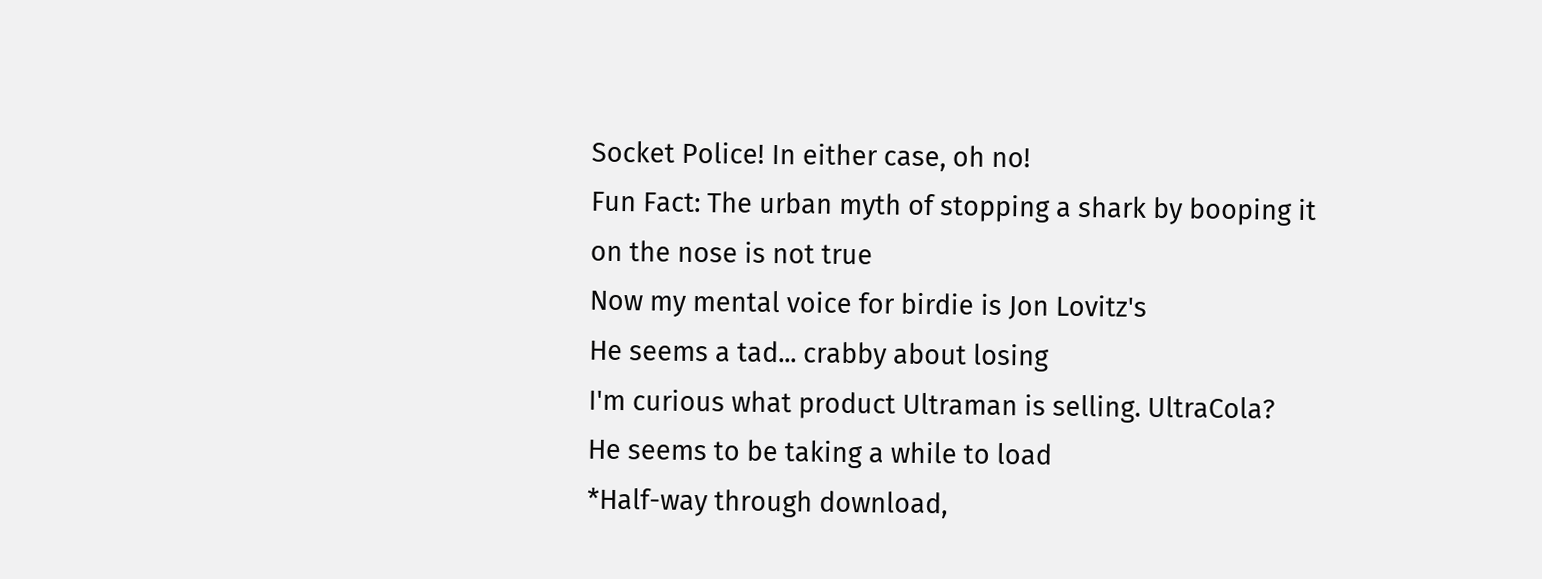Socket Police! In either case, oh no!
Fun Fact: The urban myth of stopping a shark by booping it on the nose is not true
Now my mental voice for birdie is Jon Lovitz's
He seems a tad... crabby about losing
I'm curious what product Ultraman is selling. UltraCola?
He seems to be taking a while to load
*Half-way through download,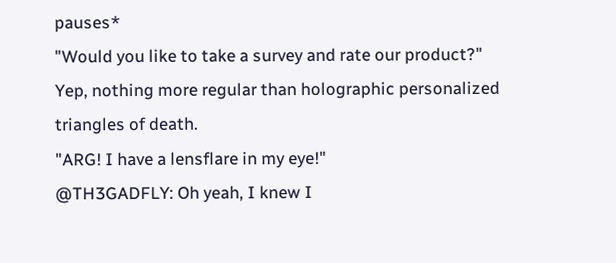pauses*
"Would you like to take a survey and rate our product?"
Yep, nothing more regular than holographic personalized triangles of death.
"ARG! I have a lensflare in my eye!"
@TH3GADFLY: Oh yeah, I knew I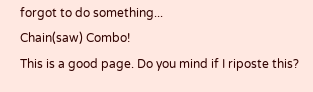forgot to do something...
Chain(saw) Combo!
This is a good page. Do you mind if I riposte this?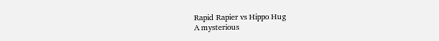Rapid Rapier vs Hippo Hug
A mysterious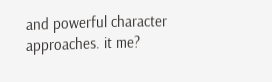and powerful character approaches. it me?